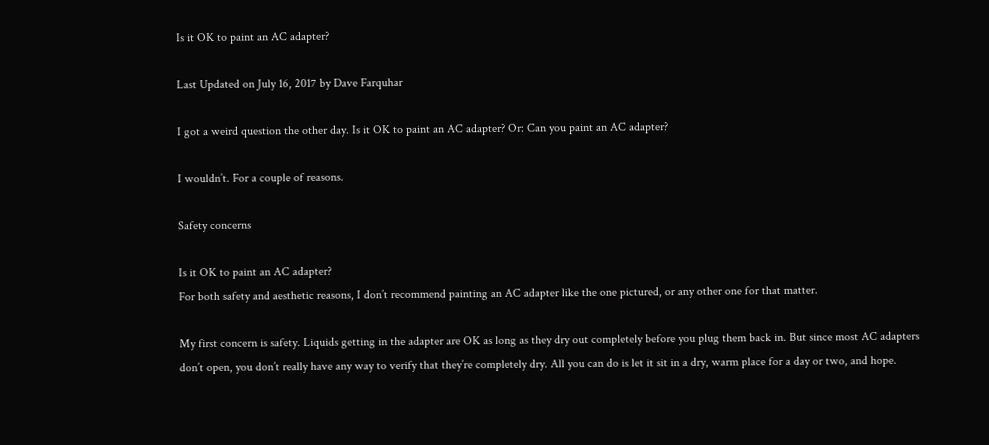Is it OK to paint an AC adapter?

Last Updated on July 16, 2017 by Dave Farquhar

I got a weird question the other day. Is it OK to paint an AC adapter? Or: Can you paint an AC adapter?

I wouldn’t. For a couple of reasons.

Safety concerns

Is it OK to paint an AC adapter?
For both safety and aesthetic reasons, I don’t recommend painting an AC adapter like the one pictured, or any other one for that matter.

My first concern is safety. Liquids getting in the adapter are OK as long as they dry out completely before you plug them back in. But since most AC adapters don’t open, you don’t really have any way to verify that they’re completely dry. All you can do is let it sit in a dry, warm place for a day or two, and hope.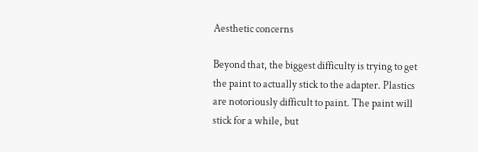Aesthetic concerns

Beyond that, the biggest difficulty is trying to get the paint to actually stick to the adapter. Plastics are notoriously difficult to paint. The paint will stick for a while, but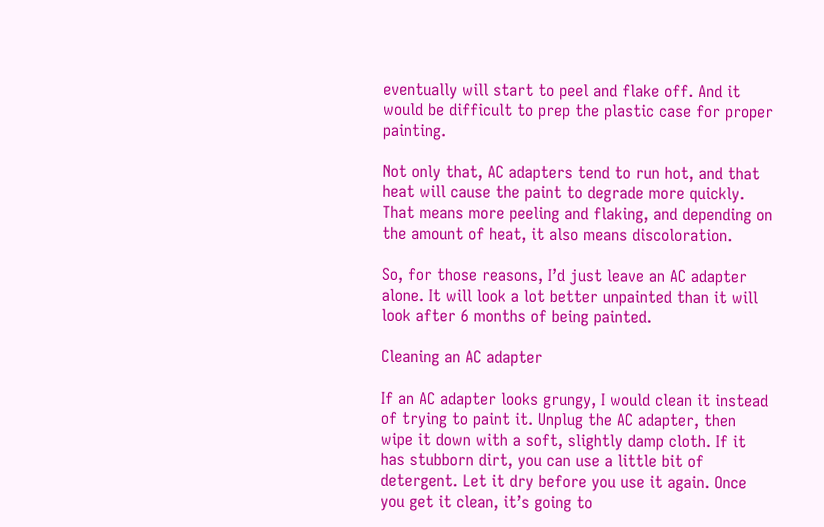eventually will start to peel and flake off. And it would be difficult to prep the plastic case for proper painting.

Not only that, AC adapters tend to run hot, and that heat will cause the paint to degrade more quickly. That means more peeling and flaking, and depending on the amount of heat, it also means discoloration.

So, for those reasons, I’d just leave an AC adapter alone. It will look a lot better unpainted than it will look after 6 months of being painted.

Cleaning an AC adapter

If an AC adapter looks grungy, I would clean it instead of trying to paint it. Unplug the AC adapter, then wipe it down with a soft, slightly damp cloth. If it has stubborn dirt, you can use a little bit of detergent. Let it dry before you use it again. Once you get it clean, it’s going to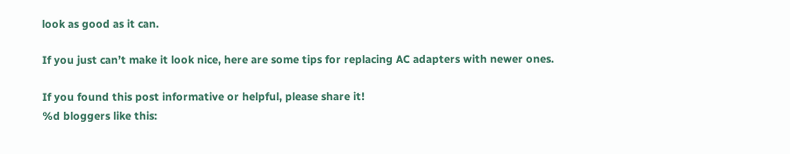look as good as it can.

If you just can’t make it look nice, here are some tips for replacing AC adapters with newer ones.

If you found this post informative or helpful, please share it!
%d bloggers like this: